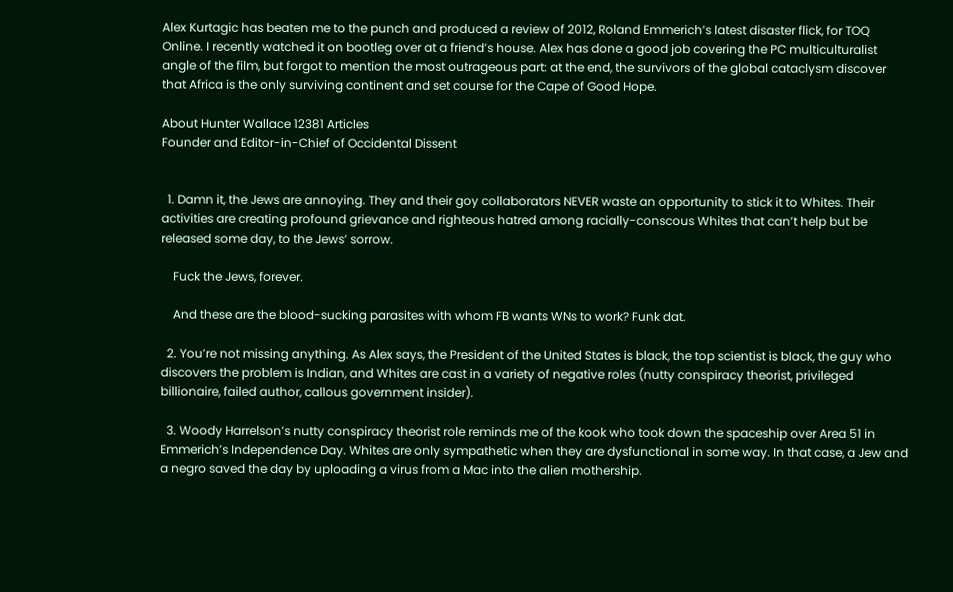Alex Kurtagic has beaten me to the punch and produced a review of 2012, Roland Emmerich’s latest disaster flick, for TOQ Online. I recently watched it on bootleg over at a friend’s house. Alex has done a good job covering the PC multiculturalist angle of the film, but forgot to mention the most outrageous part: at the end, the survivors of the global cataclysm discover that Africa is the only surviving continent and set course for the Cape of Good Hope.

About Hunter Wallace 12381 Articles
Founder and Editor-in-Chief of Occidental Dissent


  1. Damn it, the Jews are annoying. They and their goy collaborators NEVER waste an opportunity to stick it to Whites. Their activities are creating profound grievance and righteous hatred among racially-conscous Whites that can’t help but be released some day, to the Jews’ sorrow.

    Fuck the Jews, forever.

    And these are the blood-sucking parasites with whom FB wants WNs to work? Funk dat.

  2. You’re not missing anything. As Alex says, the President of the United States is black, the top scientist is black, the guy who discovers the problem is Indian, and Whites are cast in a variety of negative roles (nutty conspiracy theorist, privileged billionaire, failed author, callous government insider).

  3. Woody Harrelson’s nutty conspiracy theorist role reminds me of the kook who took down the spaceship over Area 51 in Emmerich’s Independence Day. Whites are only sympathetic when they are dysfunctional in some way. In that case, a Jew and a negro saved the day by uploading a virus from a Mac into the alien mothership.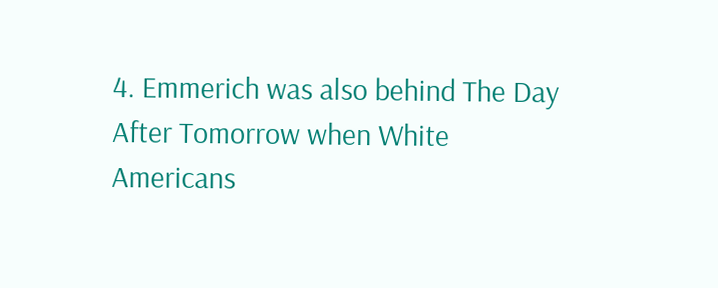4. Emmerich was also behind The Day After Tomorrow when White Americans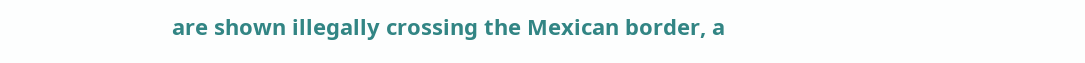are shown illegally crossing the Mexican border, a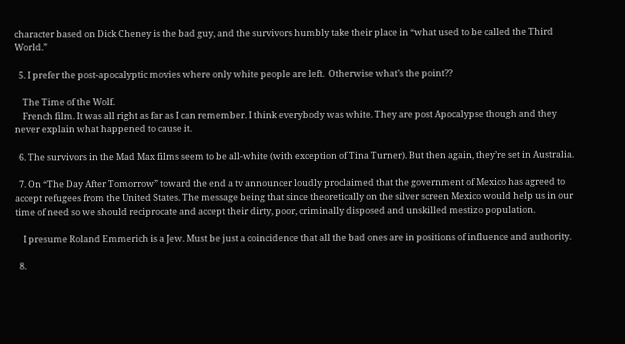character based on Dick Cheney is the bad guy, and the survivors humbly take their place in “what used to be called the Third World.”

  5. I prefer the post-apocalyptic movies where only white people are left.  Otherwise what’s the point??

    The Time of the Wolf.
    French film. It was all right as far as I can remember. I think everybody was white. They are post Apocalypse though and they never explain what happened to cause it.

  6. The survivors in the Mad Max films seem to be all-white (with exception of Tina Turner). But then again, they’re set in Australia.

  7. On “The Day After Tomorrow” toward the end a tv announcer loudly proclaimed that the government of Mexico has agreed to accept refugees from the United States. The message being that since theoretically on the silver screen Mexico would help us in our time of need so we should reciprocate and accept their dirty, poor, criminally disposed and unskilled mestizo population.

    I presume Roland Emmerich is a Jew. Must be just a coincidence that all the bad ones are in positions of influence and authority.

  8.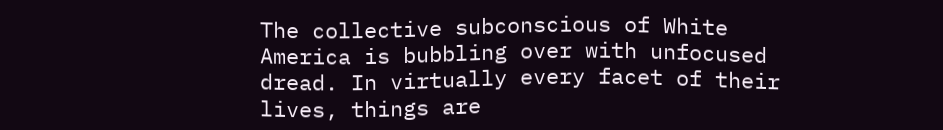The collective subconscious of White America is bubbling over with unfocused dread. In virtually every facet of their lives, things are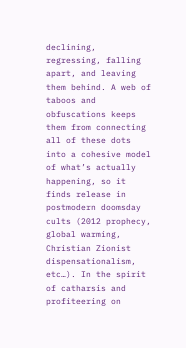declining, regressing, falling apart, and leaving them behind. A web of taboos and obfuscations keeps them from connecting all of these dots into a cohesive model of what’s actually happening, so it finds release in postmodern doomsday cults (2012 prophecy, global warming, Christian Zionist dispensationalism, etc…). In the spirit of catharsis and profiteering on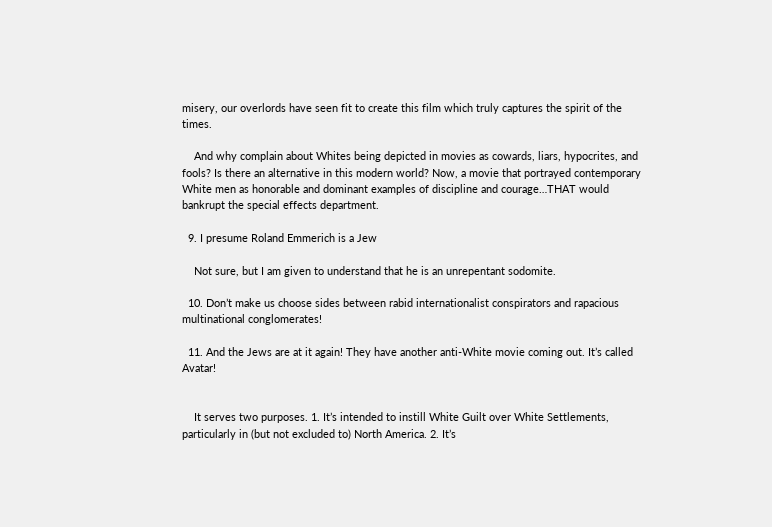misery, our overlords have seen fit to create this film which truly captures the spirit of the times.

    And why complain about Whites being depicted in movies as cowards, liars, hypocrites, and fools? Is there an alternative in this modern world? Now, a movie that portrayed contemporary White men as honorable and dominant examples of discipline and courage…THAT would bankrupt the special effects department.

  9. I presume Roland Emmerich is a Jew

    Not sure, but I am given to understand that he is an unrepentant sodomite.

  10. Don’t make us choose sides between rabid internationalist conspirators and rapacious multinational conglomerates!

  11. And the Jews are at it again! They have another anti-White movie coming out. It’s called Avatar!


    It serves two purposes. 1. It’s intended to instill White Guilt over White Settlements, particularly in (but not excluded to) North America. 2. It’s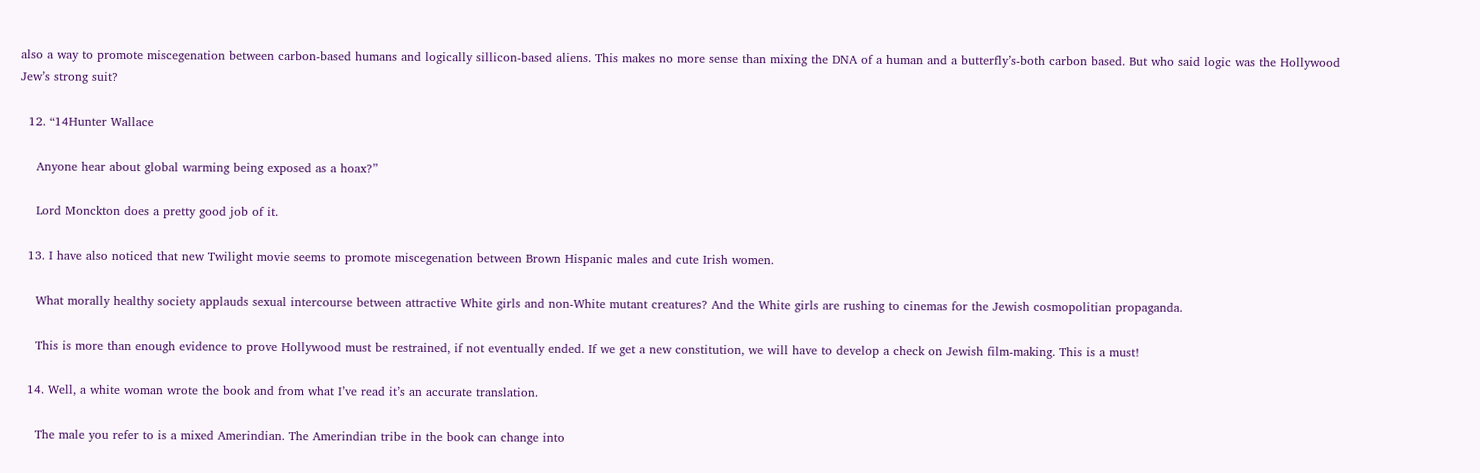also a way to promote miscegenation between carbon-based humans and logically sillicon-based aliens. This makes no more sense than mixing the DNA of a human and a butterfly’s-both carbon based. But who said logic was the Hollywood Jew’s strong suit?

  12. “14Hunter Wallace

    Anyone hear about global warming being exposed as a hoax?”

    Lord Monckton does a pretty good job of it.

  13. I have also noticed that new Twilight movie seems to promote miscegenation between Brown Hispanic males and cute Irish women.

    What morally healthy society applauds sexual intercourse between attractive White girls and non-White mutant creatures? And the White girls are rushing to cinemas for the Jewish cosmopolitian propaganda.

    This is more than enough evidence to prove Hollywood must be restrained, if not eventually ended. If we get a new constitution, we will have to develop a check on Jewish film-making. This is a must!

  14. Well, a white woman wrote the book and from what I’ve read it’s an accurate translation.

    The male you refer to is a mixed Amerindian. The Amerindian tribe in the book can change into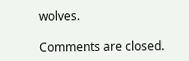wolves.

Comments are closed.